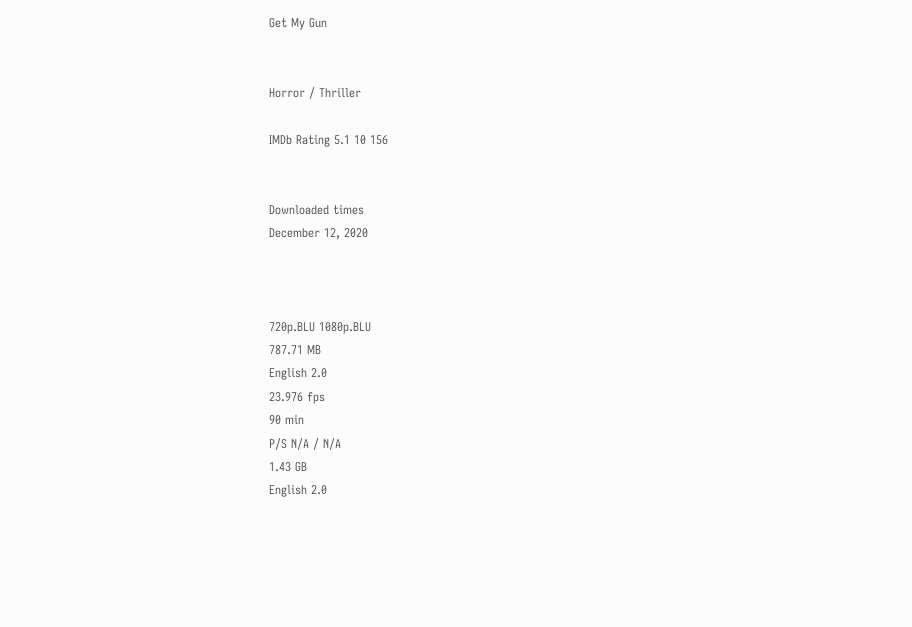Get My Gun


Horror / Thriller

IMDb Rating 5.1 10 156


Downloaded times
December 12, 2020



720p.BLU 1080p.BLU
787.71 MB
English 2.0
23.976 fps
90 min
P/S N/A / N/A
1.43 GB
English 2.0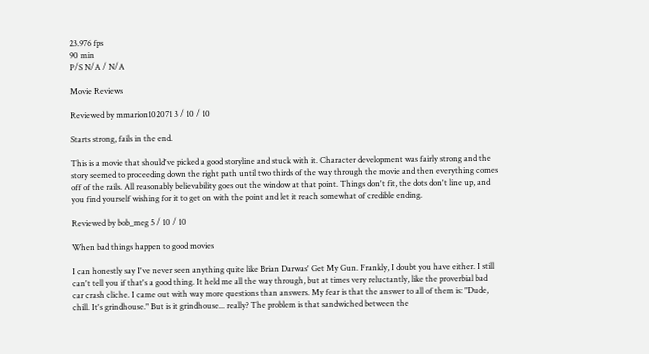23.976 fps
90 min
P/S N/A / N/A

Movie Reviews

Reviewed by mmarion102071 3 / 10 / 10

Starts strong, fails in the end.

This is a movie that should've picked a good storyline and stuck with it. Character development was fairly strong and the story seemed to proceeding down the right path until two thirds of the way through the movie and then everything comes off of the rails. All reasonably believability goes out the window at that point. Things don't fit, the dots don't line up, and you find yourself wishing for it to get on with the point and let it reach somewhat of credible ending.

Reviewed by bob_meg 5 / 10 / 10

When bad things happen to good movies

I can honestly say I've never seen anything quite like Brian Darwas' Get My Gun. Frankly, I doubt you have either. I still can't tell you if that's a good thing. It held me all the way through, but at times very reluctantly, like the proverbial bad car crash cliche. I came out with way more questions than answers. My fear is that the answer to all of them is: "Dude, chill. It's grindhouse." But is it grindhouse... really? The problem is that sandwiched between the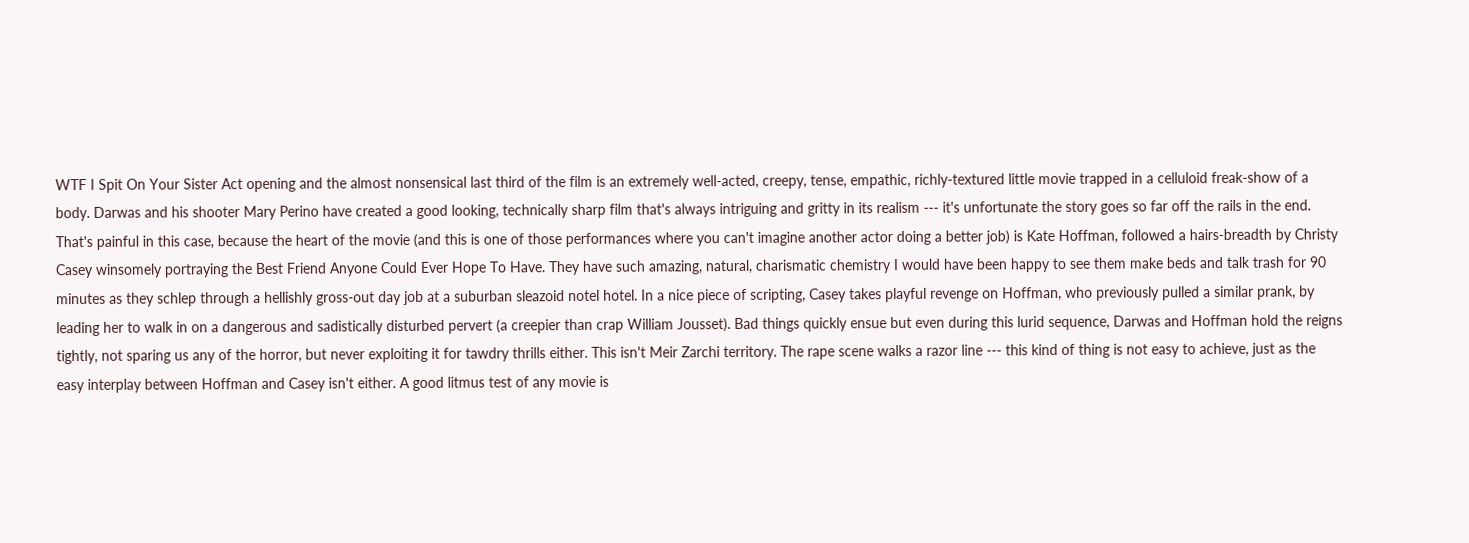WTF I Spit On Your Sister Act opening and the almost nonsensical last third of the film is an extremely well-acted, creepy, tense, empathic, richly-textured little movie trapped in a celluloid freak-show of a body. Darwas and his shooter Mary Perino have created a good looking, technically sharp film that's always intriguing and gritty in its realism --- it's unfortunate the story goes so far off the rails in the end. That's painful in this case, because the heart of the movie (and this is one of those performances where you can't imagine another actor doing a better job) is Kate Hoffman, followed a hairs-breadth by Christy Casey winsomely portraying the Best Friend Anyone Could Ever Hope To Have. They have such amazing, natural, charismatic chemistry I would have been happy to see them make beds and talk trash for 90 minutes as they schlep through a hellishly gross-out day job at a suburban sleazoid notel hotel. In a nice piece of scripting, Casey takes playful revenge on Hoffman, who previously pulled a similar prank, by leading her to walk in on a dangerous and sadistically disturbed pervert (a creepier than crap William Jousset). Bad things quickly ensue but even during this lurid sequence, Darwas and Hoffman hold the reigns tightly, not sparing us any of the horror, but never exploiting it for tawdry thrills either. This isn't Meir Zarchi territory. The rape scene walks a razor line --- this kind of thing is not easy to achieve, just as the easy interplay between Hoffman and Casey isn't either. A good litmus test of any movie is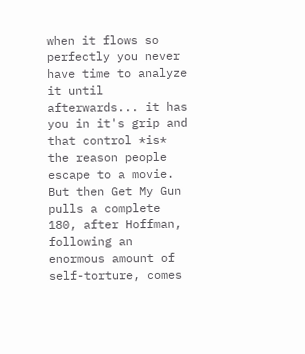when it flows so perfectly you never have time to analyze it until afterwards... it has you in it's grip and that control *is* the reason people escape to a movie. But then Get My Gun pulls a complete 180, after Hoffman, following an enormous amount of self-torture, comes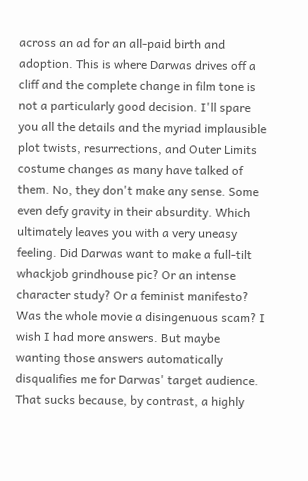across an ad for an all-paid birth and adoption. This is where Darwas drives off a cliff and the complete change in film tone is not a particularly good decision. I'll spare you all the details and the myriad implausible plot twists, resurrections, and Outer Limits costume changes as many have talked of them. No, they don't make any sense. Some even defy gravity in their absurdity. Which ultimately leaves you with a very uneasy feeling. Did Darwas want to make a full-tilt whackjob grindhouse pic? Or an intense character study? Or a feminist manifesto? Was the whole movie a disingenuous scam? I wish I had more answers. But maybe wanting those answers automatically disqualifies me for Darwas' target audience. That sucks because, by contrast, a highly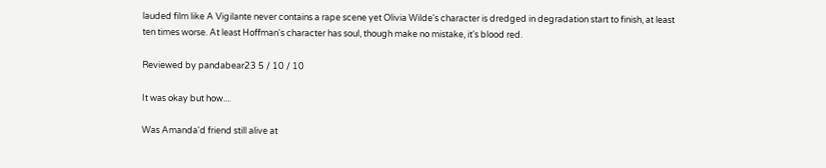lauded film like A Vigilante never contains a rape scene yet Olivia Wilde's character is dredged in degradation start to finish, at least ten times worse. At least Hoffman's character has soul, though make no mistake, it's blood red.

Reviewed by pandabear23 5 / 10 / 10

It was okay but how....

Was Amanda'd friend still alive at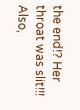the end!? Her throat was slit!!! Also,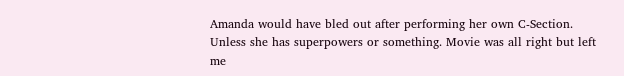Amanda would have bled out after performing her own C-Section. Unless she has superpowers or something. Movie was all right but left me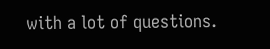with a lot of questions.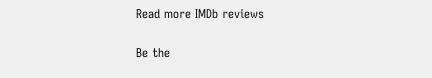Read more IMDb reviews


Be the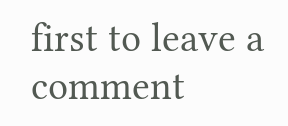first to leave a comment